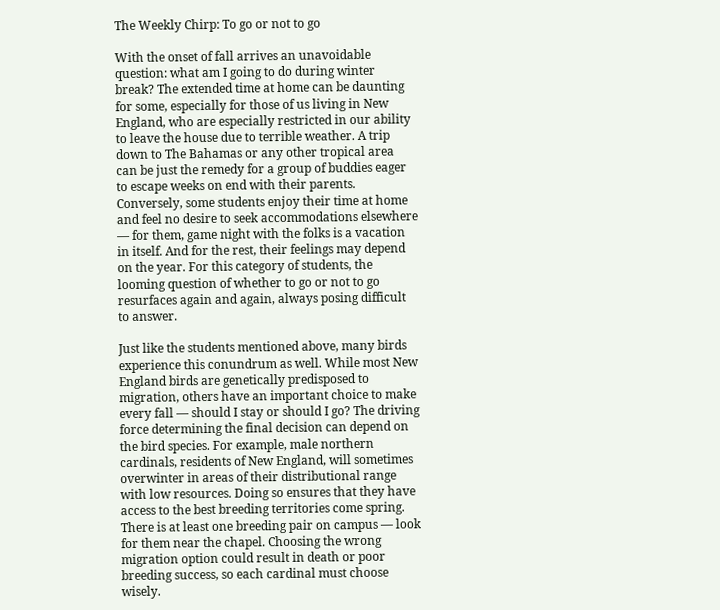The Weekly Chirp: To go or not to go

With the onset of fall arrives an unavoidable question: what am I going to do during winter break? The extended time at home can be daunting for some, especially for those of us living in New England, who are especially restricted in our ability to leave the house due to terrible weather. A trip down to The Bahamas or any other tropical area can be just the remedy for a group of buddies eager to escape weeks on end with their parents. Conversely, some students enjoy their time at home and feel no desire to seek accommodations elsewhere — for them, game night with the folks is a vacation in itself. And for the rest, their feelings may depend on the year. For this category of students, the looming question of whether to go or not to go resurfaces again and again, always posing difficult to answer.

Just like the students mentioned above, many birds experience this conundrum as well. While most New England birds are genetically predisposed to migration, others have an important choice to make every fall — should I stay or should I go? The driving force determining the final decision can depend on the bird species. For example, male northern cardinals, residents of New England, will sometimes overwinter in areas of their distributional range with low resources. Doing so ensures that they have access to the best breeding territories come spring. There is at least one breeding pair on campus — look for them near the chapel. Choosing the wrong migration option could result in death or poor breeding success, so each cardinal must choose wisely.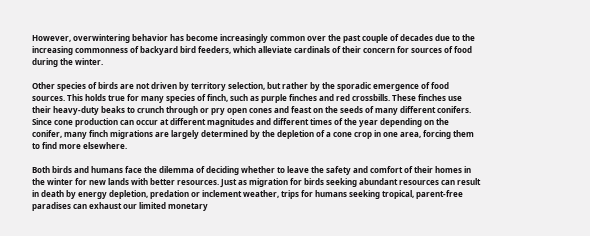However, overwintering behavior has become increasingly common over the past couple of decades due to the increasing commonness of backyard bird feeders, which alleviate cardinals of their concern for sources of food during the winter.

Other species of birds are not driven by territory selection, but rather by the sporadic emergence of food sources. This holds true for many species of finch, such as purple finches and red crossbills. These finches use their heavy-duty beaks to crunch through or pry open cones and feast on the seeds of many different conifers. Since cone production can occur at different magnitudes and different times of the year depending on the conifer, many finch migrations are largely determined by the depletion of a cone crop in one area, forcing them to find more elsewhere.

Both birds and humans face the dilemma of deciding whether to leave the safety and comfort of their homes in the winter for new lands with better resources. Just as migration for birds seeking abundant resources can result in death by energy depletion, predation or inclement weather, trips for humans seeking tropical, parent-free paradises can exhaust our limited monetary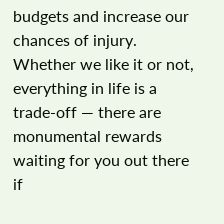budgets and increase our chances of injury. Whether we like it or not, everything in life is a trade-off — there are monumental rewards waiting for you out there if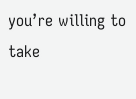you’re willing to take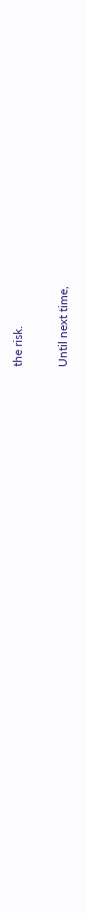the risk.

Until next time,